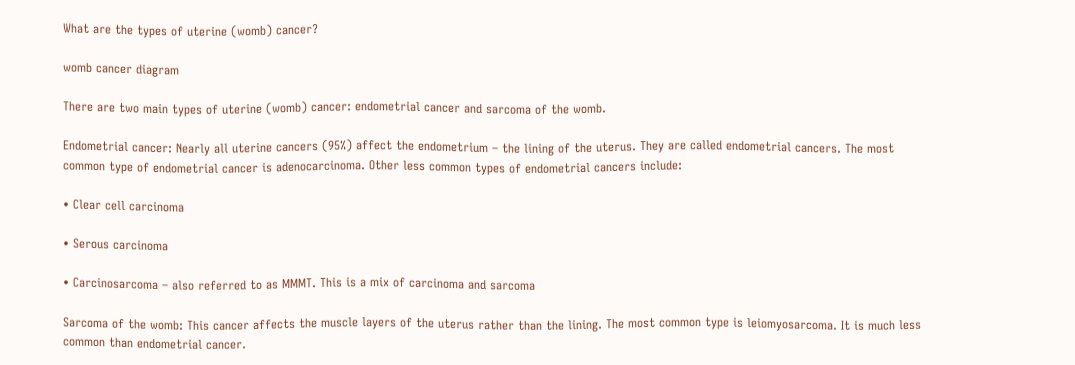What are the types of uterine (womb) cancer?

womb cancer diagram

There are two main types of uterine (womb) cancer: endometrial cancer and sarcoma of the womb.

Endometrial cancer: Nearly all uterine cancers (95%) affect the endometrium – the lining of the uterus. They are called endometrial cancers. The most common type of endometrial cancer is adenocarcinoma. Other less common types of endometrial cancers include:

• Clear cell carcinoma

• Serous carcinoma

• Carcinosarcoma – also referred to as MMMT. This is a mix of carcinoma and sarcoma

Sarcoma of the womb: This cancer affects the muscle layers of the uterus rather than the lining. The most common type is leiomyosarcoma. It is much less common than endometrial cancer.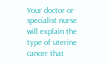Your doctor or specialist nurse will explain the type of uterine cancer that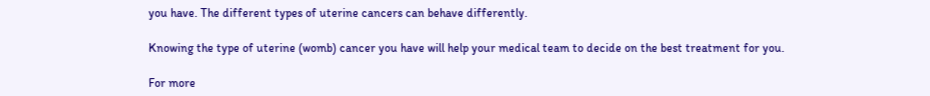you have. The different types of uterine cancers can behave differently.

Knowing the type of uterine (womb) cancer you have will help your medical team to decide on the best treatment for you.

For more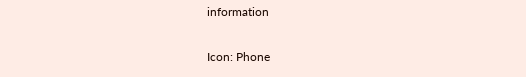information

Icon: Phone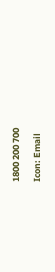1800 200 700

Icon: Email